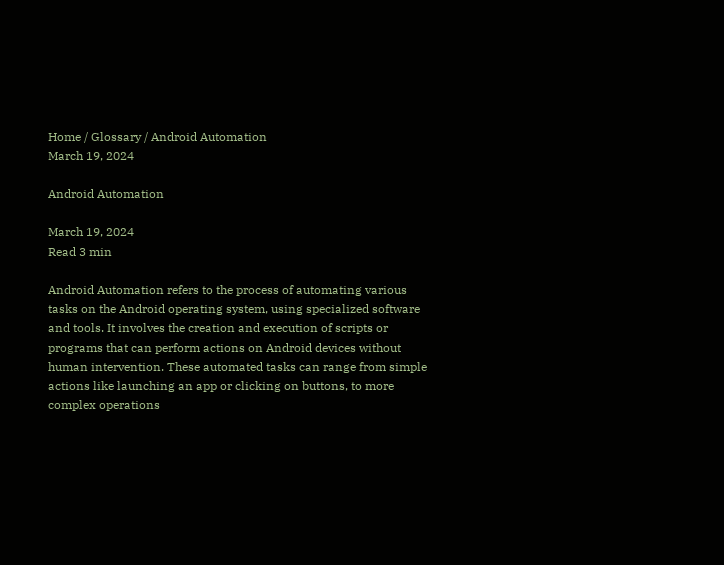Home / Glossary / Android Automation
March 19, 2024

Android Automation

March 19, 2024
Read 3 min

Android Automation refers to the process of automating various tasks on the Android operating system, using specialized software and tools. It involves the creation and execution of scripts or programs that can perform actions on Android devices without human intervention. These automated tasks can range from simple actions like launching an app or clicking on buttons, to more complex operations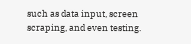such as data input, screen scraping, and even testing.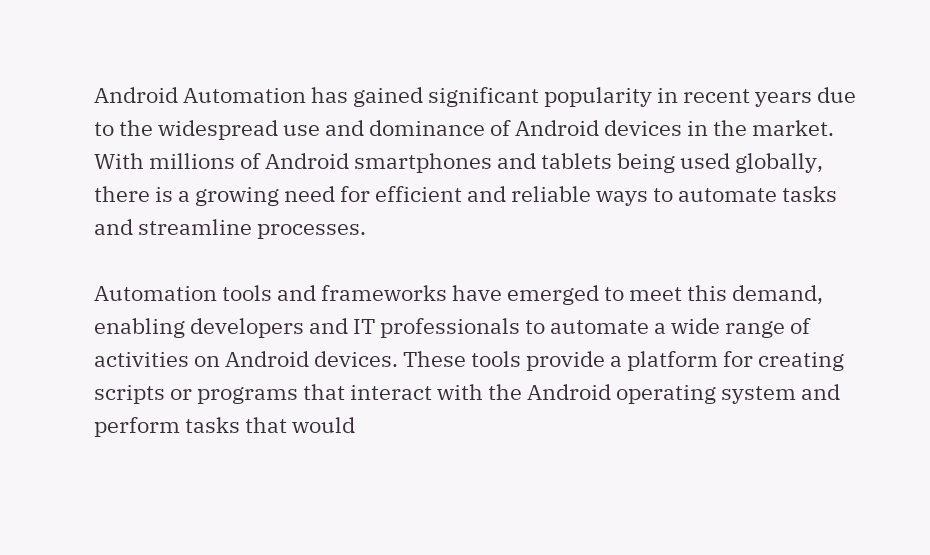Android Automation has gained significant popularity in recent years due to the widespread use and dominance of Android devices in the market. With millions of Android smartphones and tablets being used globally, there is a growing need for efficient and reliable ways to automate tasks and streamline processes.

Automation tools and frameworks have emerged to meet this demand, enabling developers and IT professionals to automate a wide range of activities on Android devices. These tools provide a platform for creating scripts or programs that interact with the Android operating system and perform tasks that would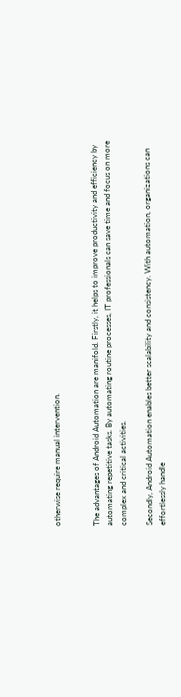otherwise require manual intervention.


The advantages of Android Automation are manifold. Firstly, it helps to improve productivity and efficiency by automating repetitive tasks. By automating routine processes, IT professionals can save time and focus on more complex and critical activities.

Secondly, Android Automation enables better scalability and consistency. With automation, organizations can effortlessly handle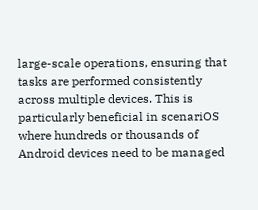large-scale operations, ensuring that tasks are performed consistently across multiple devices. This is particularly beneficial in scenariOS where hundreds or thousands of Android devices need to be managed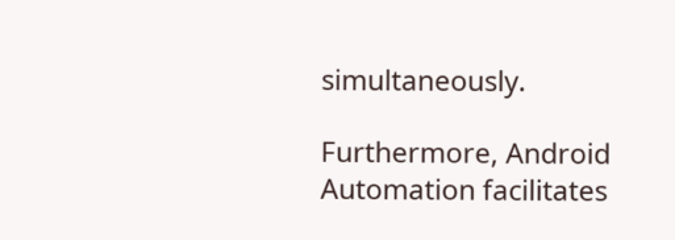simultaneously.

Furthermore, Android Automation facilitates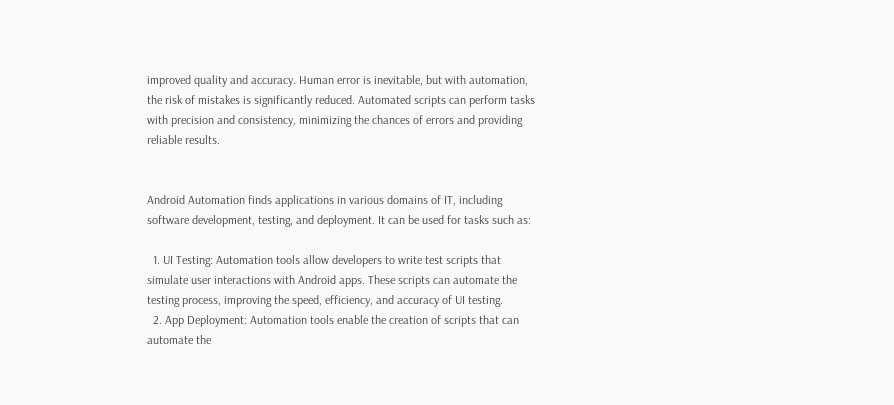improved quality and accuracy. Human error is inevitable, but with automation, the risk of mistakes is significantly reduced. Automated scripts can perform tasks with precision and consistency, minimizing the chances of errors and providing reliable results.


Android Automation finds applications in various domains of IT, including software development, testing, and deployment. It can be used for tasks such as:

  1. UI Testing: Automation tools allow developers to write test scripts that simulate user interactions with Android apps. These scripts can automate the testing process, improving the speed, efficiency, and accuracy of UI testing.
  2. App Deployment: Automation tools enable the creation of scripts that can automate the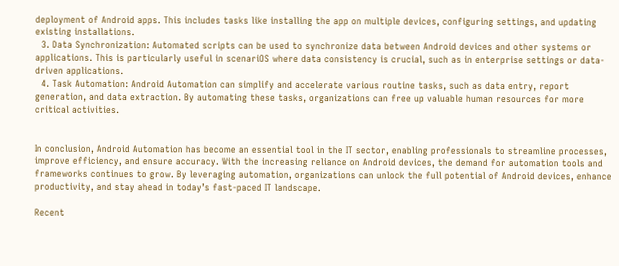deployment of Android apps. This includes tasks like installing the app on multiple devices, configuring settings, and updating existing installations.
  3. Data Synchronization: Automated scripts can be used to synchronize data between Android devices and other systems or applications. This is particularly useful in scenariOS where data consistency is crucial, such as in enterprise settings or data-driven applications.
  4. Task Automation: Android Automation can simplify and accelerate various routine tasks, such as data entry, report generation, and data extraction. By automating these tasks, organizations can free up valuable human resources for more critical activities.


In conclusion, Android Automation has become an essential tool in the IT sector, enabling professionals to streamline processes, improve efficiency, and ensure accuracy. With the increasing reliance on Android devices, the demand for automation tools and frameworks continues to grow. By leveraging automation, organizations can unlock the full potential of Android devices, enhance productivity, and stay ahead in today’s fast-paced IT landscape.

Recent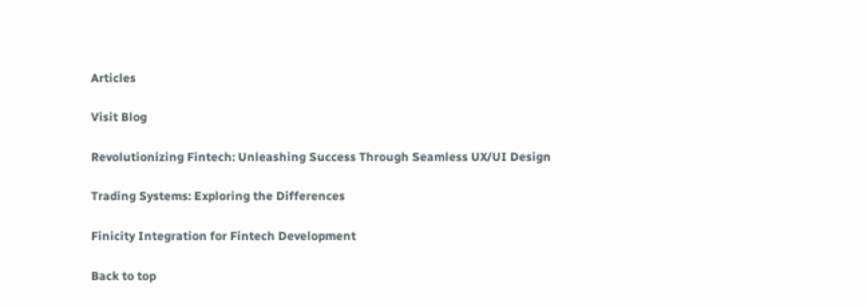Articles

Visit Blog

Revolutionizing Fintech: Unleashing Success Through Seamless UX/UI Design

Trading Systems: Exploring the Differences

Finicity Integration for Fintech Development

Back to top